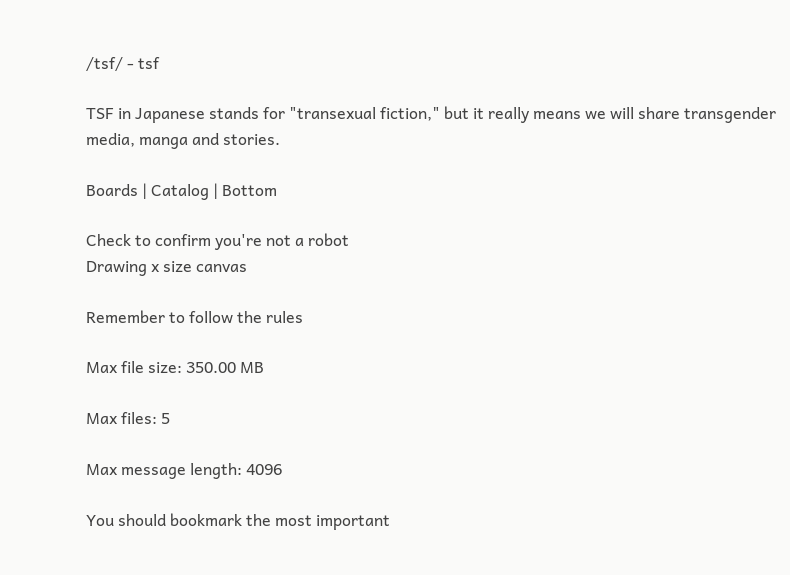/tsf/ - tsf

TSF in Japanese stands for "transexual fiction," but it really means we will share transgender media, manga and stories.

Boards | Catalog | Bottom

Check to confirm you're not a robot
Drawing x size canvas

Remember to follow the rules

Max file size: 350.00 MB

Max files: 5

Max message length: 4096

You should bookmark the most important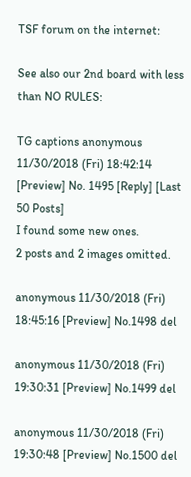TSF forum on the internet:

See also our 2nd board with less than NO RULES:

TG captions anonymous 11/30/2018 (Fri) 18:42:14 [Preview] No. 1495 [Reply] [Last 50 Posts]
I found some new ones.
2 posts and 2 images omitted.

anonymous 11/30/2018 (Fri) 18:45:16 [Preview] No.1498 del

anonymous 11/30/2018 (Fri) 19:30:31 [Preview] No.1499 del

anonymous 11/30/2018 (Fri) 19:30:48 [Preview] No.1500 del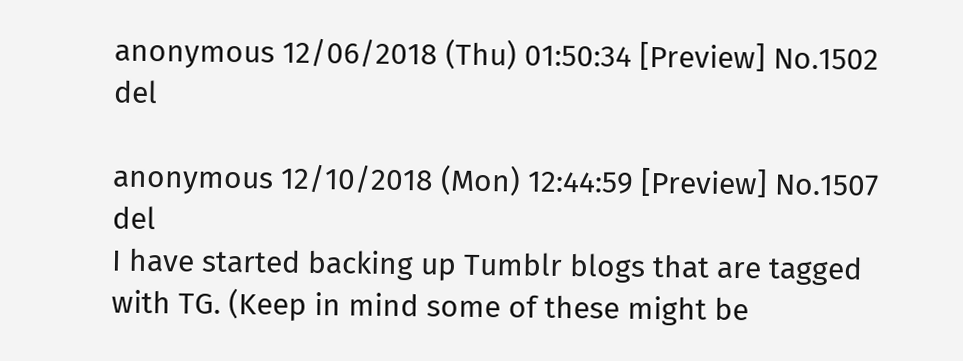anonymous 12/06/2018 (Thu) 01:50:34 [Preview] No.1502 del

anonymous 12/10/2018 (Mon) 12:44:59 [Preview] No.1507 del
I have started backing up Tumblr blogs that are tagged with TG. (Keep in mind some of these might be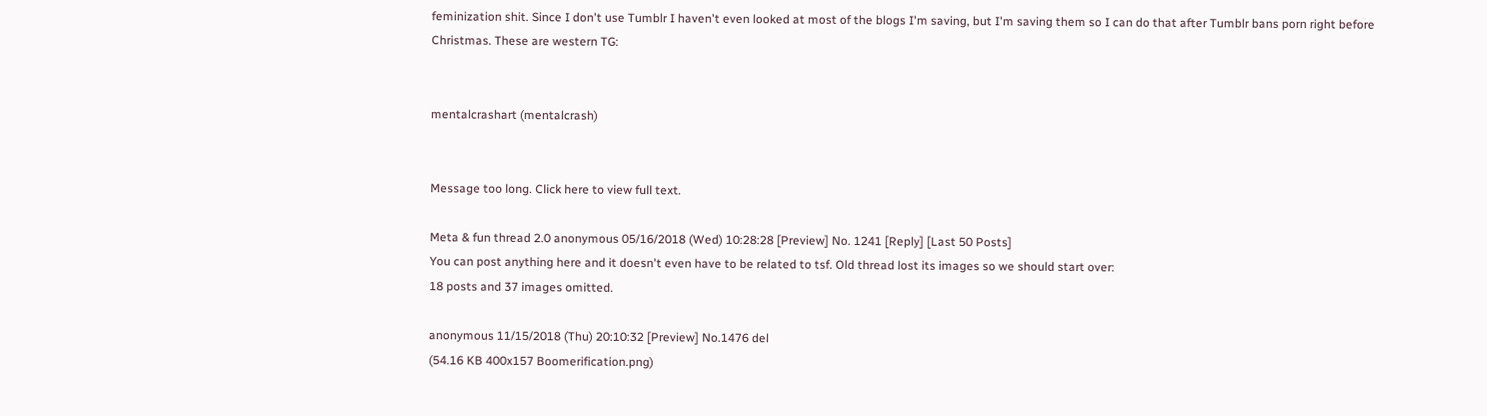feminization shit. Since I don't use Tumblr I haven't even looked at most of the blogs I'm saving, but I'm saving them so I can do that after Tumblr bans porn right before Christmas. These are western TG:


mentalcrashart (mentalcrash)


Message too long. Click here to view full text.

Meta & fun thread 2.0 anonymous 05/16/2018 (Wed) 10:28:28 [Preview] No. 1241 [Reply] [Last 50 Posts]
You can post anything here and it doesn't even have to be related to tsf. Old thread lost its images so we should start over:
18 posts and 37 images omitted.

anonymous 11/15/2018 (Thu) 20:10:32 [Preview] No.1476 del
(54.16 KB 400x157 Boomerification.png)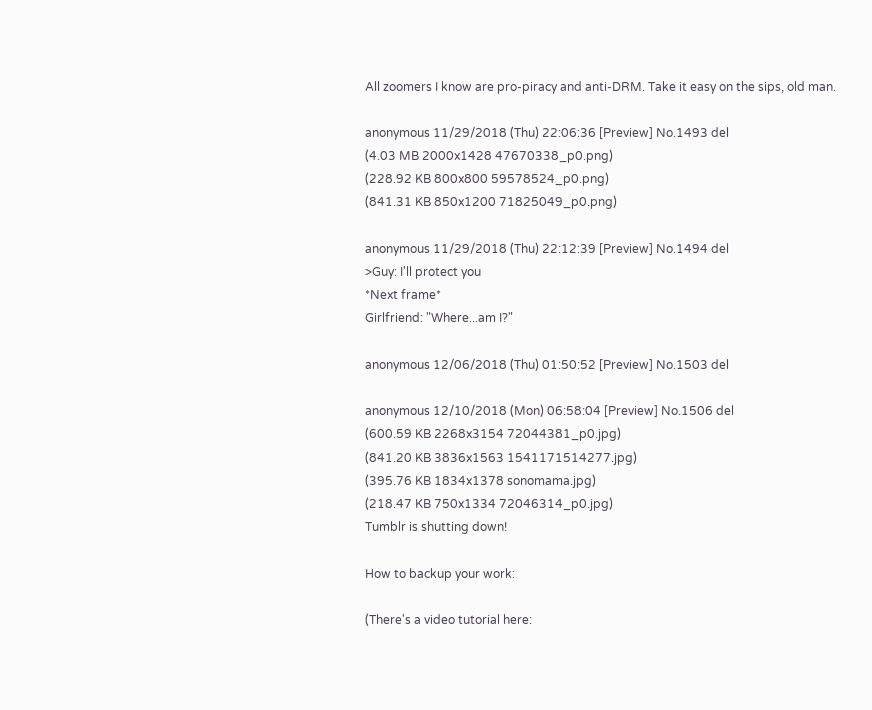All zoomers I know are pro-piracy and anti-DRM. Take it easy on the sips, old man.

anonymous 11/29/2018 (Thu) 22:06:36 [Preview] No.1493 del
(4.03 MB 2000x1428 47670338_p0.png)
(228.92 KB 800x800 59578524_p0.png)
(841.31 KB 850x1200 71825049_p0.png)

anonymous 11/29/2018 (Thu) 22:12:39 [Preview] No.1494 del
>Guy: I'll protect you
*Next frame*
Girlfriend: "Where...am I?"

anonymous 12/06/2018 (Thu) 01:50:52 [Preview] No.1503 del

anonymous 12/10/2018 (Mon) 06:58:04 [Preview] No.1506 del
(600.59 KB 2268x3154 72044381_p0.jpg)
(841.20 KB 3836x1563 1541171514277.jpg)
(395.76 KB 1834x1378 sonomama.jpg)
(218.47 KB 750x1334 72046314_p0.jpg)
Tumblr is shutting down!

How to backup your work:

(There's a video tutorial here: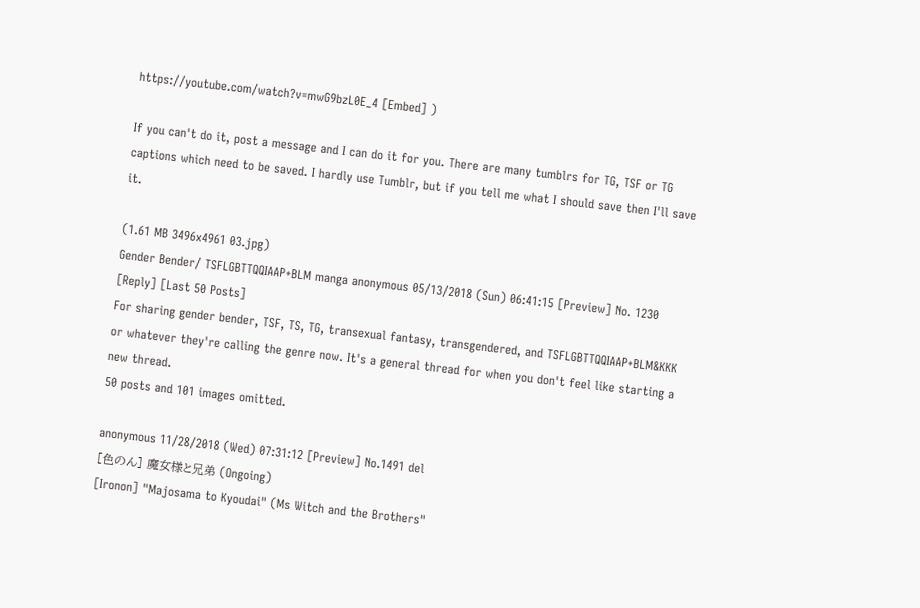https://youtube.com/watch?v=mwG9bzL0E_4 [Embed] )

If you can't do it, post a message and I can do it for you. There are many tumblrs for TG, TSF or TG captions which need to be saved. I hardly use Tumblr, but if you tell me what I should save then I'll save it.

(1.61 MB 3496x4961 03.jpg)
Gender Bender/ TSFLGBTTQQIAAP+BLM manga anonymous 05/13/2018 (Sun) 06:41:15 [Preview] No. 1230 [Reply] [Last 50 Posts]
For sharing gender bender, TSF, TS, TG, transexual fantasy, transgendered, and TSFLGBTTQQIAAP+BLM&KKK or whatever they're calling the genre now. It's a general thread for when you don't feel like starting a new thread.
50 posts and 101 images omitted.

anonymous 11/28/2018 (Wed) 07:31:12 [Preview] No.1491 del
[色のん] 魔女様と兄弟 (Ongoing)
[Ironon] "Majosama to Kyoudai" (Ms Witch and the Brothers"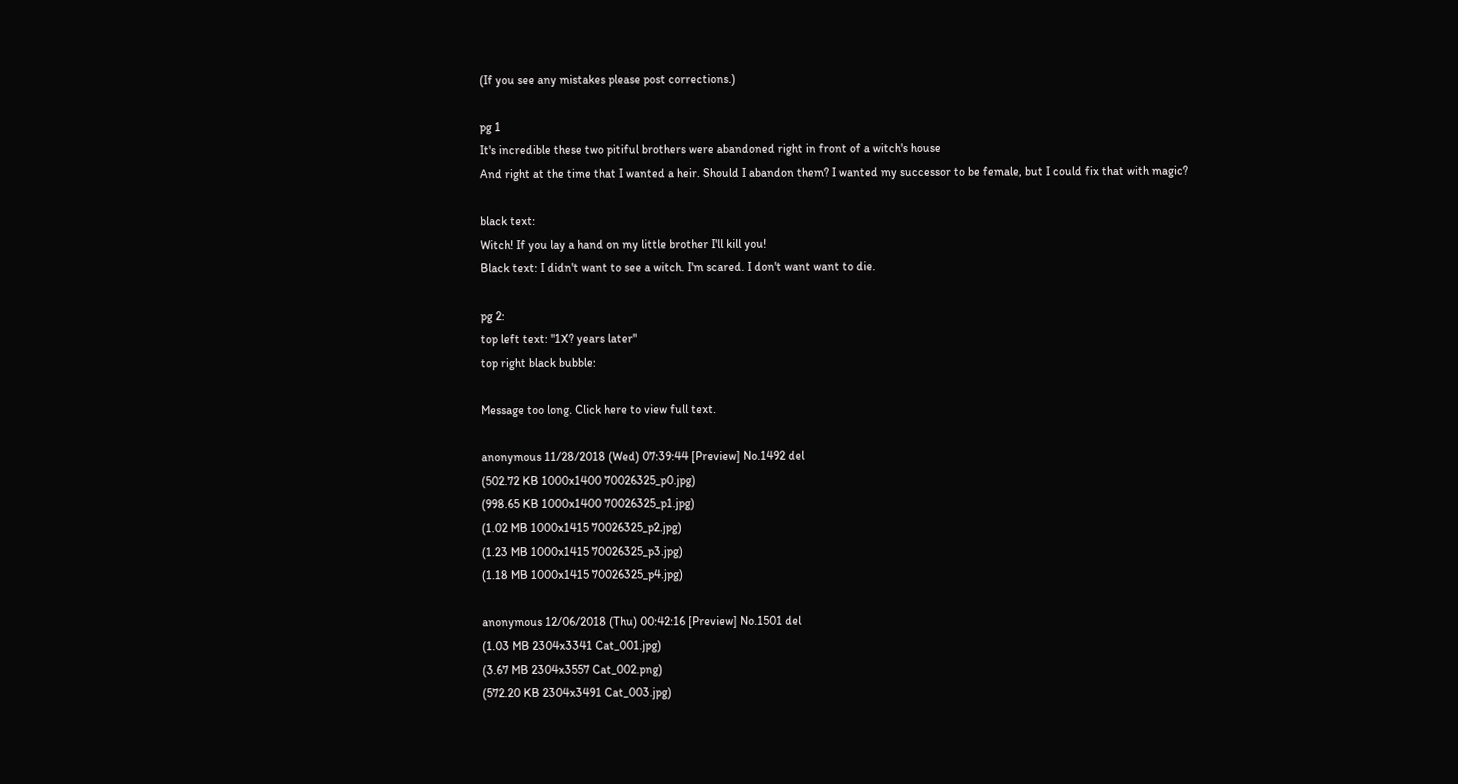(If you see any mistakes please post corrections.)

pg 1
It's incredible these two pitiful brothers were abandoned right in front of a witch's house
And right at the time that I wanted a heir. Should I abandon them? I wanted my successor to be female, but I could fix that with magic?

black text:
Witch! If you lay a hand on my little brother I'll kill you!
Black text: I didn't want to see a witch. I'm scared. I don't want want to die.

pg 2:
top left text: "1X? years later"
top right black bubble:

Message too long. Click here to view full text.

anonymous 11/28/2018 (Wed) 07:39:44 [Preview] No.1492 del
(502.72 KB 1000x1400 70026325_p0.jpg)
(998.65 KB 1000x1400 70026325_p1.jpg)
(1.02 MB 1000x1415 70026325_p2.jpg)
(1.23 MB 1000x1415 70026325_p3.jpg)
(1.18 MB 1000x1415 70026325_p4.jpg)

anonymous 12/06/2018 (Thu) 00:42:16 [Preview] No.1501 del
(1.03 MB 2304x3341 Cat_001.jpg)
(3.67 MB 2304x3557 Cat_002.png)
(572.20 KB 2304x3491 Cat_003.jpg)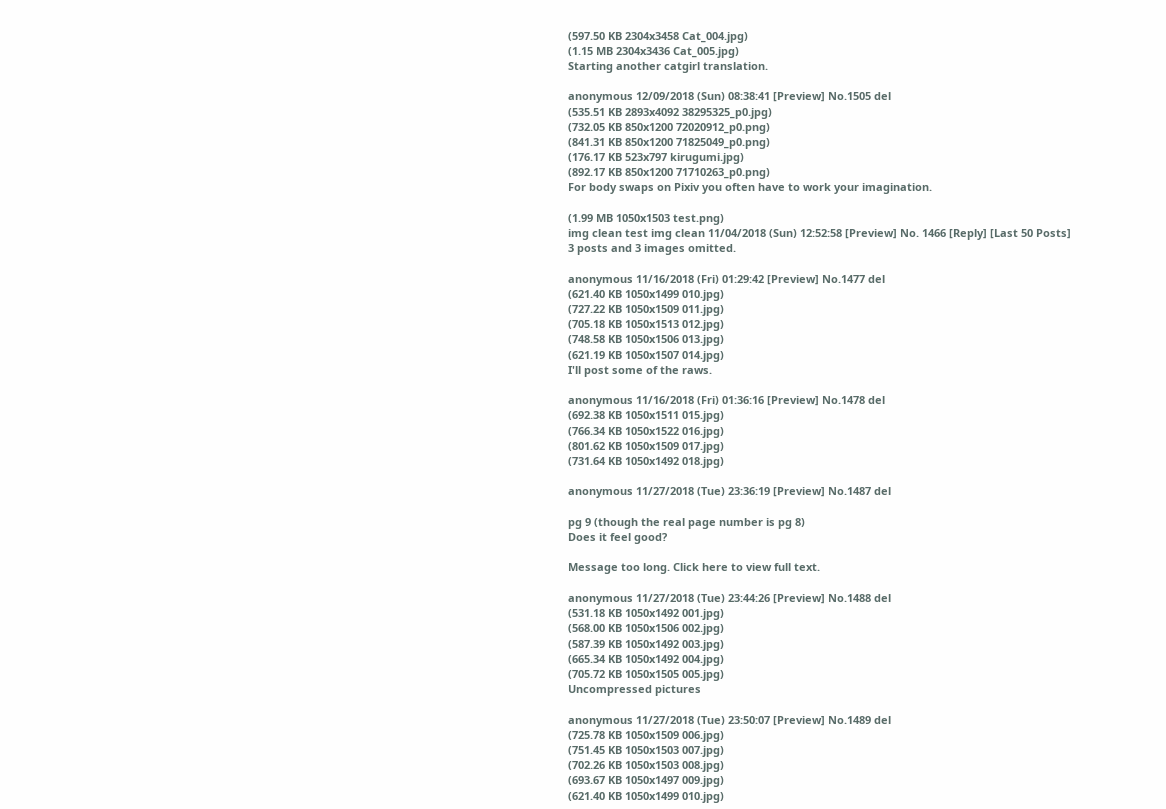(597.50 KB 2304x3458 Cat_004.jpg)
(1.15 MB 2304x3436 Cat_005.jpg)
Starting another catgirl translation.

anonymous 12/09/2018 (Sun) 08:38:41 [Preview] No.1505 del
(535.51 KB 2893x4092 38295325_p0.jpg)
(732.05 KB 850x1200 72020912_p0.png)
(841.31 KB 850x1200 71825049_p0.png)
(176.17 KB 523x797 kirugumi.jpg)
(892.17 KB 850x1200 71710263_p0.png)
For body swaps on Pixiv you often have to work your imagination.

(1.99 MB 1050x1503 test.png)
img clean test img clean 11/04/2018 (Sun) 12:52:58 [Preview] No. 1466 [Reply] [Last 50 Posts]
3 posts and 3 images omitted.

anonymous 11/16/2018 (Fri) 01:29:42 [Preview] No.1477 del
(621.40 KB 1050x1499 010.jpg)
(727.22 KB 1050x1509 011.jpg)
(705.18 KB 1050x1513 012.jpg)
(748.58 KB 1050x1506 013.jpg)
(621.19 KB 1050x1507 014.jpg)
I'll post some of the raws.

anonymous 11/16/2018 (Fri) 01:36:16 [Preview] No.1478 del
(692.38 KB 1050x1511 015.jpg)
(766.34 KB 1050x1522 016.jpg)
(801.62 KB 1050x1509 017.jpg)
(731.64 KB 1050x1492 018.jpg)

anonymous 11/27/2018 (Tue) 23:36:19 [Preview] No.1487 del

pg 9 (though the real page number is pg 8)
Does it feel good?

Message too long. Click here to view full text.

anonymous 11/27/2018 (Tue) 23:44:26 [Preview] No.1488 del
(531.18 KB 1050x1492 001.jpg)
(568.00 KB 1050x1506 002.jpg)
(587.39 KB 1050x1492 003.jpg)
(665.34 KB 1050x1492 004.jpg)
(705.72 KB 1050x1505 005.jpg)
Uncompressed pictures

anonymous 11/27/2018 (Tue) 23:50:07 [Preview] No.1489 del
(725.78 KB 1050x1509 006.jpg)
(751.45 KB 1050x1503 007.jpg)
(702.26 KB 1050x1503 008.jpg)
(693.67 KB 1050x1497 009.jpg)
(621.40 KB 1050x1499 010.jpg)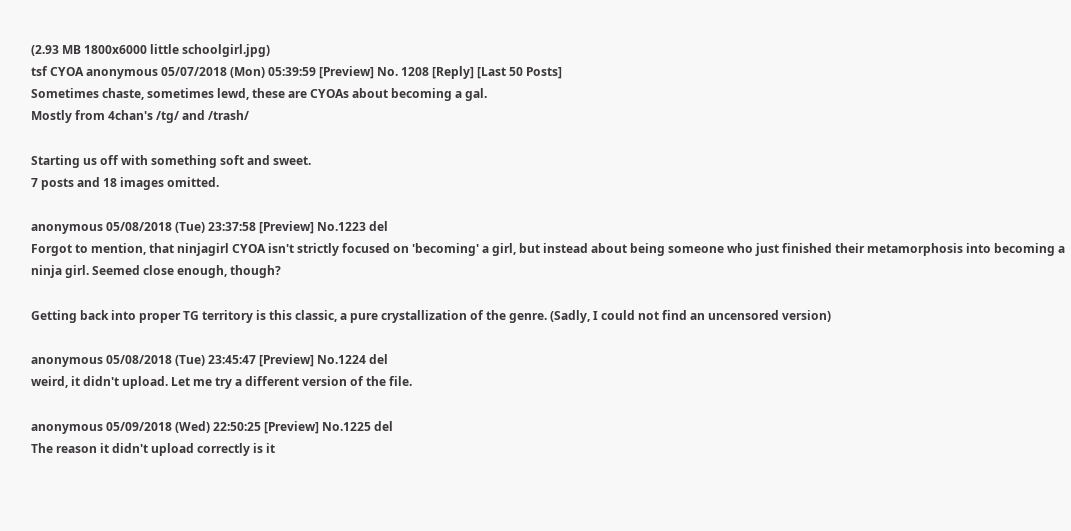(2.93 MB 1800x6000 little schoolgirl.jpg)
tsf CYOA anonymous 05/07/2018 (Mon) 05:39:59 [Preview] No. 1208 [Reply] [Last 50 Posts]
Sometimes chaste, sometimes lewd, these are CYOAs about becoming a gal.
Mostly from 4chan's /tg/ and /trash/

Starting us off with something soft and sweet.
7 posts and 18 images omitted.

anonymous 05/08/2018 (Tue) 23:37:58 [Preview] No.1223 del
Forgot to mention, that ninjagirl CYOA isn't strictly focused on 'becoming' a girl, but instead about being someone who just finished their metamorphosis into becoming a ninja girl. Seemed close enough, though?

Getting back into proper TG territory is this classic, a pure crystallization of the genre. (Sadly, I could not find an uncensored version)

anonymous 05/08/2018 (Tue) 23:45:47 [Preview] No.1224 del
weird, it didn't upload. Let me try a different version of the file.

anonymous 05/09/2018 (Wed) 22:50:25 [Preview] No.1225 del
The reason it didn't upload correctly is it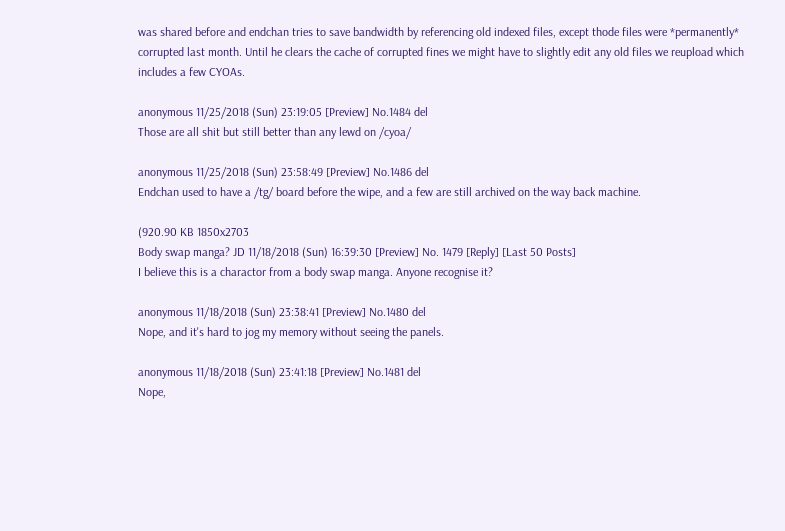was shared before and endchan tries to save bandwidth by referencing old indexed files, except thode files were *permanently* corrupted last month. Until he clears the cache of corrupted fines we might have to slightly edit any old files we reupload which includes a few CYOAs.

anonymous 11/25/2018 (Sun) 23:19:05 [Preview] No.1484 del
Those are all shit but still better than any lewd on /cyoa/

anonymous 11/25/2018 (Sun) 23:58:49 [Preview] No.1486 del
Endchan used to have a /tg/ board before the wipe, and a few are still archived on the way back machine.

(920.90 KB 1850x2703
Body swap manga? JD 11/18/2018 (Sun) 16:39:30 [Preview] No. 1479 [Reply] [Last 50 Posts]
I believe this is a charactor from a body swap manga. Anyone recognise it?

anonymous 11/18/2018 (Sun) 23:38:41 [Preview] No.1480 del
Nope, and it's hard to jog my memory without seeing the panels.

anonymous 11/18/2018 (Sun) 23:41:18 [Preview] No.1481 del
Nope,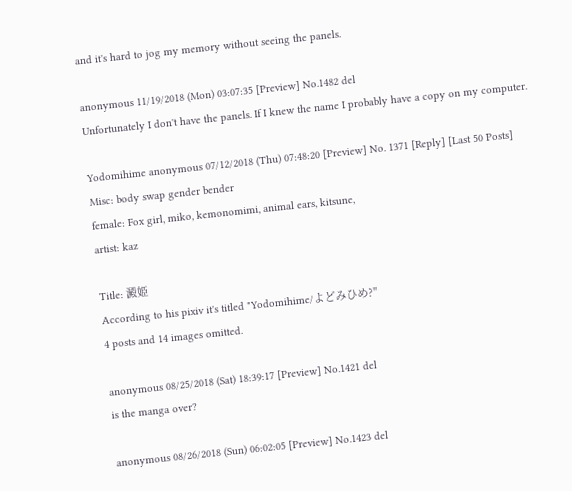and it's hard to jog my memory without seeing the panels.

anonymous 11/19/2018 (Mon) 03:07:35 [Preview] No.1482 del
Unfortunately I don't have the panels. If I knew the name I probably have a copy on my computer.

Yodomihime anonymous 07/12/2018 (Thu) 07:48:20 [Preview] No. 1371 [Reply] [Last 50 Posts]
Misc: body swap gender bender
female: Fox girl, miko, kemonomimi, animal ears, kitsune,
artist: kaz

Title: 澱姫
According to his pixiv it's titled "Yodomihime/よどみひめ?"
4 posts and 14 images omitted.

anonymous 08/25/2018 (Sat) 18:39:17 [Preview] No.1421 del
is the manga over?

anonymous 08/26/2018 (Sun) 06:02:05 [Preview] No.1423 del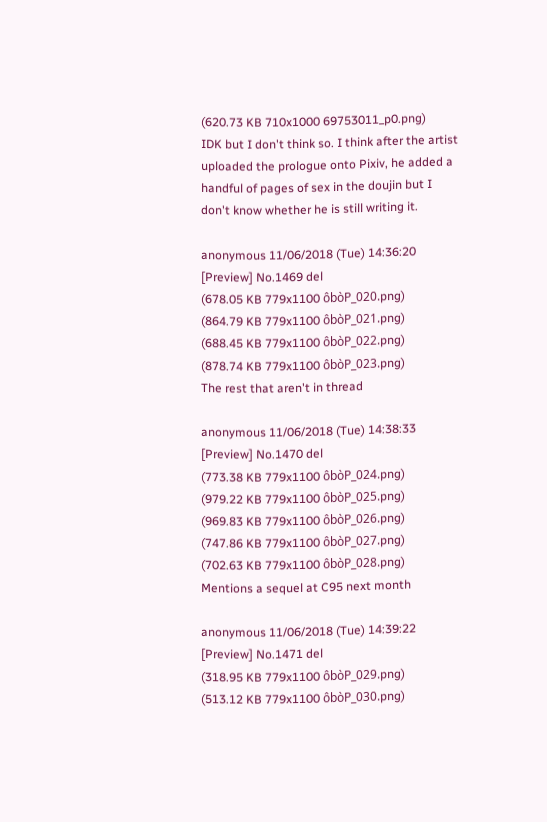(620.73 KB 710x1000 69753011_p0.png)
IDK but I don't think so. I think after the artist uploaded the prologue onto Pixiv, he added a handful of pages of sex in the doujin but I don't know whether he is still writing it.

anonymous 11/06/2018 (Tue) 14:36:20 [Preview] No.1469 del
(678.05 KB 779x1100 ôbòP_020.png)
(864.79 KB 779x1100 ôbòP_021.png)
(688.45 KB 779x1100 ôbòP_022.png)
(878.74 KB 779x1100 ôbòP_023.png)
The rest that aren't in thread

anonymous 11/06/2018 (Tue) 14:38:33 [Preview] No.1470 del
(773.38 KB 779x1100 ôbòP_024.png)
(979.22 KB 779x1100 ôbòP_025.png)
(969.83 KB 779x1100 ôbòP_026.png)
(747.86 KB 779x1100 ôbòP_027.png)
(702.63 KB 779x1100 ôbòP_028.png)
Mentions a sequel at C95 next month

anonymous 11/06/2018 (Tue) 14:39:22 [Preview] No.1471 del
(318.95 KB 779x1100 ôbòP_029.png)
(513.12 KB 779x1100 ôbòP_030.png)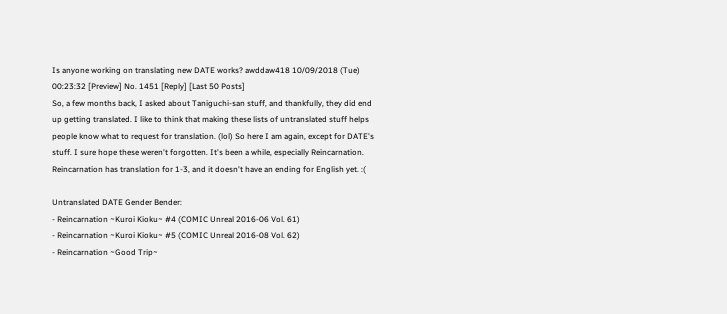Is anyone working on translating new DATE works? awddaw418 10/09/2018 (Tue) 00:23:32 [Preview] No. 1451 [Reply] [Last 50 Posts]
So, a few months back, I asked about Taniguchi-san stuff, and thankfully, they did end up getting translated. I like to think that making these lists of untranslated stuff helps people know what to request for translation. (lol) So here I am again, except for DATE's stuff. I sure hope these weren't forgotten. It's been a while, especially Reincarnation. Reincarnation has translation for 1-3, and it doesn't have an ending for English yet. :(

Untranslated DATE Gender Bender:
- Reincarnation ~Kuroi Kioku~ #4 (COMIC Unreal 2016-06 Vol. 61)
- Reincarnation ~Kuroi Kioku~ #5 (COMIC Unreal 2016-08 Vol. 62)
- Reincarnation ~Good Trip~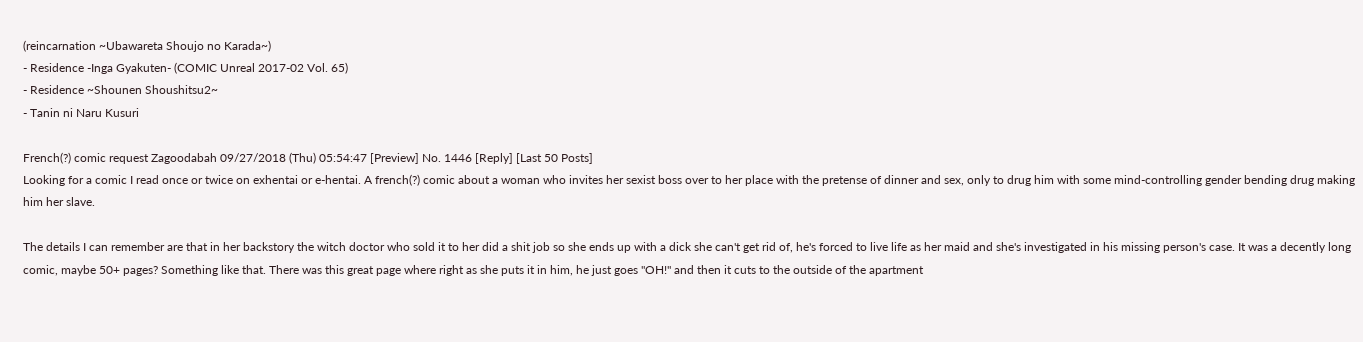(reincarnation ~Ubawareta Shoujo no Karada~)
- Residence -Inga Gyakuten- (COMIC Unreal 2017-02 Vol. 65)
- Residence ~Shounen Shoushitsu2~
- Tanin ni Naru Kusuri

French(?) comic request Zagoodabah 09/27/2018 (Thu) 05:54:47 [Preview] No. 1446 [Reply] [Last 50 Posts]
Looking for a comic I read once or twice on exhentai or e-hentai. A french(?) comic about a woman who invites her sexist boss over to her place with the pretense of dinner and sex, only to drug him with some mind-controlling gender bending drug making him her slave.

The details I can remember are that in her backstory the witch doctor who sold it to her did a shit job so she ends up with a dick she can't get rid of, he's forced to live life as her maid and she's investigated in his missing person's case. It was a decently long comic, maybe 50+ pages? Something like that. There was this great page where right as she puts it in him, he just goes "OH!" and then it cuts to the outside of the apartment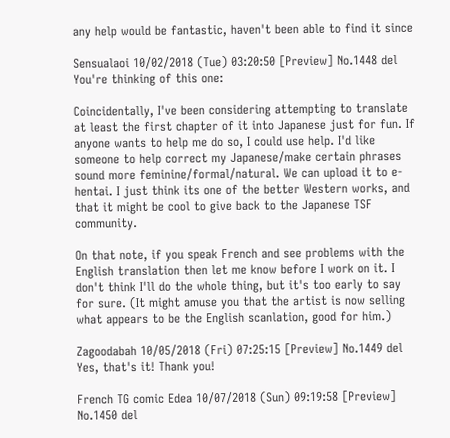any help would be fantastic, haven't been able to find it since

Sensualaoi 10/02/2018 (Tue) 03:20:50 [Preview] No.1448 del
You're thinking of this one:

Coincidentally, I've been considering attempting to translate at least the first chapter of it into Japanese just for fun. If anyone wants to help me do so, I could use help. I'd like someone to help correct my Japanese/make certain phrases sound more feminine/formal/natural. We can upload it to e-hentai. I just think its one of the better Western works, and that it might be cool to give back to the Japanese TSF community.

On that note, if you speak French and see problems with the English translation then let me know before I work on it. I don't think I'll do the whole thing, but it's too early to say for sure. (It might amuse you that the artist is now selling what appears to be the English scanlation, good for him.)

Zagoodabah 10/05/2018 (Fri) 07:25:15 [Preview] No.1449 del
Yes, that's it! Thank you!

French TG comic Edea 10/07/2018 (Sun) 09:19:58 [Preview] No.1450 del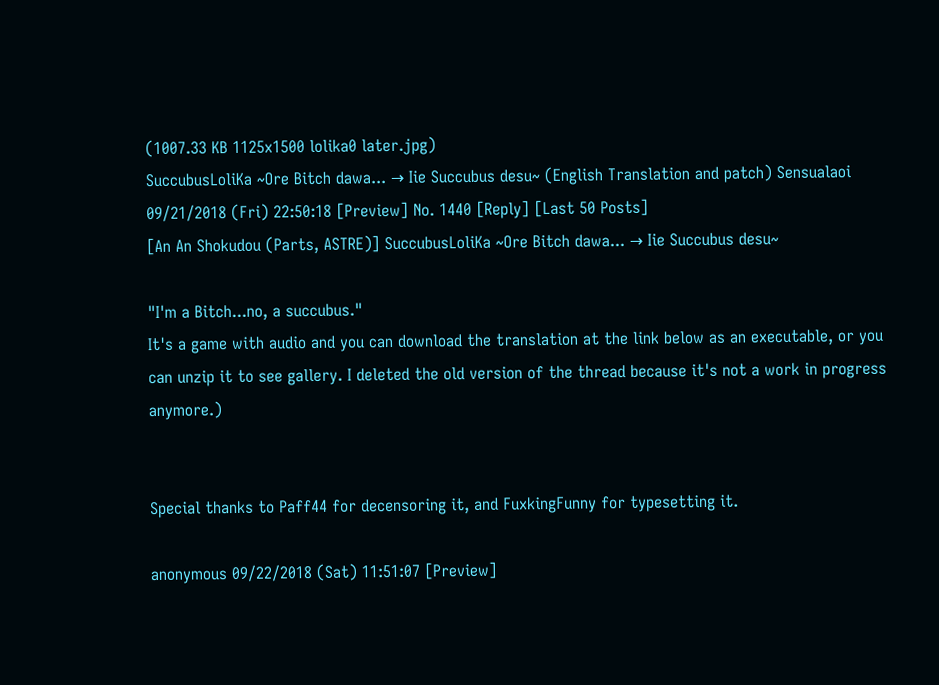(1007.33 KB 1125x1500 lolika0 later.jpg)
SuccubusLoliKa ~Ore Bitch dawa... → Iie Succubus desu~ (English Translation and patch) Sensualaoi 09/21/2018 (Fri) 22:50:18 [Preview] No. 1440 [Reply] [Last 50 Posts]
[An An Shokudou (Parts, ASTRE)] SuccubusLoliKa ~Ore Bitch dawa... → Iie Succubus desu~

"I'm a Bitch...no, a succubus."
It's a game with audio and you can download the translation at the link below as an executable, or you can unzip it to see gallery. I deleted the old version of the thread because it's not a work in progress anymore.)


Special thanks to Paff44 for decensoring it, and FuxkingFunny for typesetting it.

anonymous 09/22/2018 (Sat) 11:51:07 [Preview]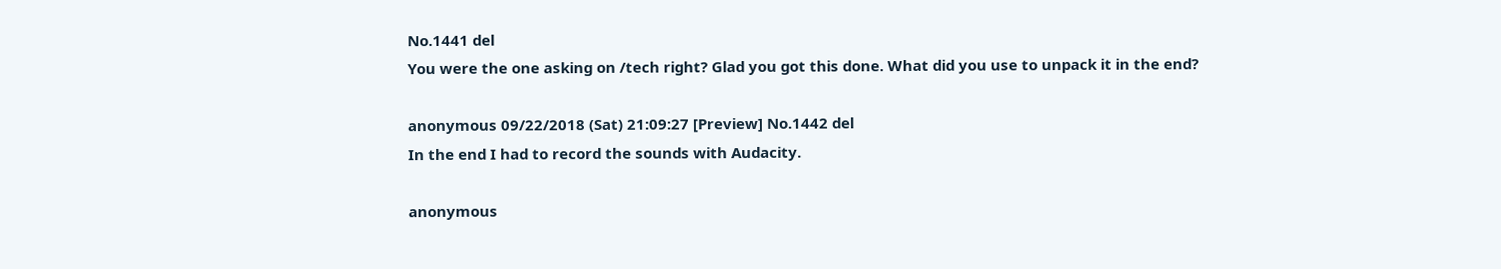No.1441 del
You were the one asking on /tech right? Glad you got this done. What did you use to unpack it in the end?

anonymous 09/22/2018 (Sat) 21:09:27 [Preview] No.1442 del
In the end I had to record the sounds with Audacity.

anonymous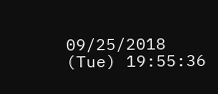09/25/2018 (Tue) 19:55:36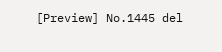[Preview] No.1445 del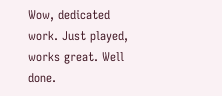Wow, dedicated work. Just played, works great. Well done.